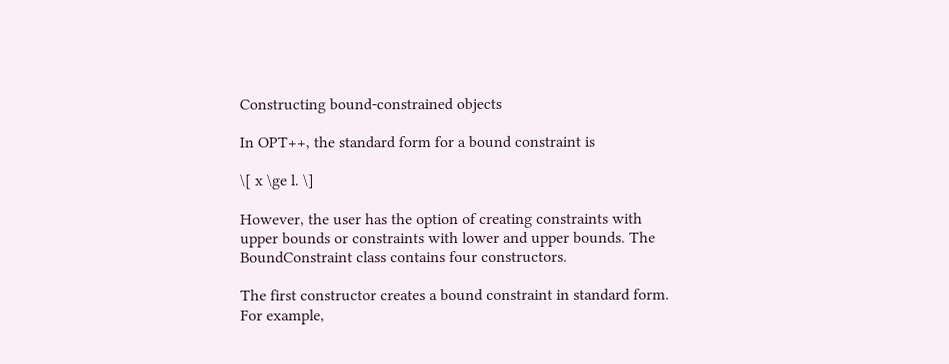Constructing bound-constrained objects

In OPT++, the standard form for a bound constraint is

\[ x \ge l. \]

However, the user has the option of creating constraints with upper bounds or constraints with lower and upper bounds. The BoundConstraint class contains four constructors.

The first constructor creates a bound constraint in standard form. For example,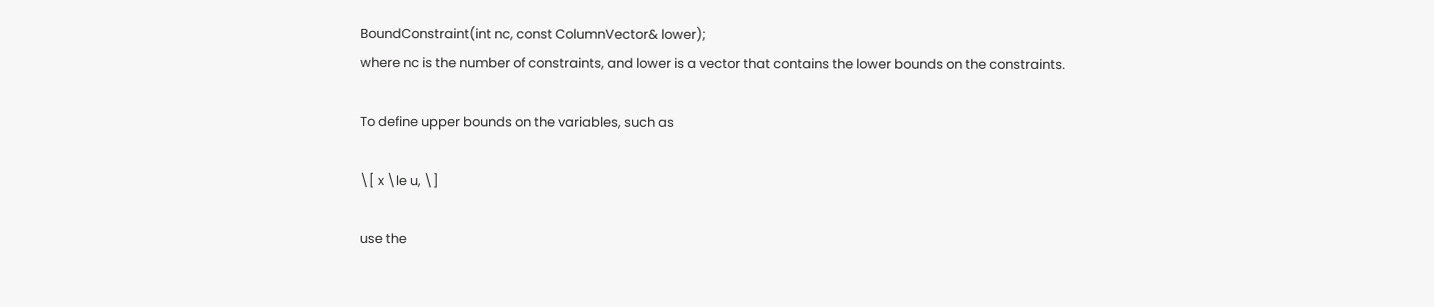BoundConstraint(int nc, const ColumnVector& lower);
where nc is the number of constraints, and lower is a vector that contains the lower bounds on the constraints.

To define upper bounds on the variables, such as

\[ x \le u, \]

use the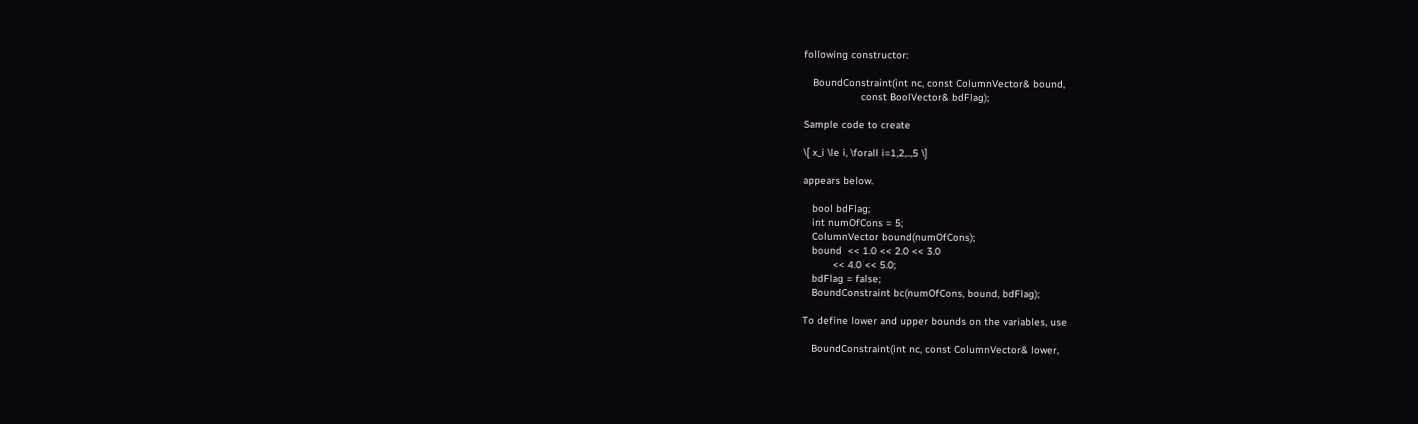following constructor:

   BoundConstraint(int nc, const ColumnVector& bound,
                   const BoolVector& bdFlag);

Sample code to create

\[ x_i \le i, \forall i=1,2,..,5 \]

appears below.

   bool bdFlag;
   int numOfCons = 5;
   ColumnVector bound(numOfCons);
   bound  << 1.0 << 2.0 << 3.0
          << 4.0 << 5.0;
   bdFlag = false;
   BoundConstraint bc(numOfCons, bound, bdFlag);

To define lower and upper bounds on the variables, use

   BoundConstraint(int nc, const ColumnVector& lower,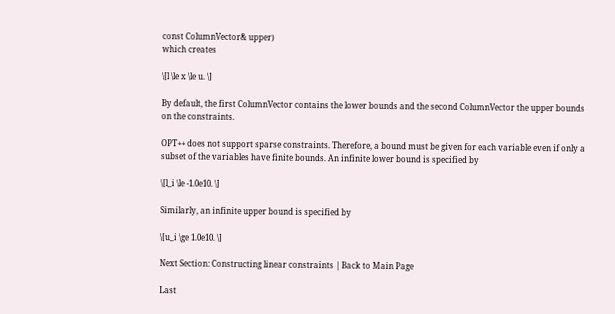const ColumnVector& upper)
which creates

\[l \le x \le u. \]

By default, the first ColumnVector contains the lower bounds and the second ColumnVector the upper bounds on the constraints.

OPT++ does not support sparse constraints. Therefore, a bound must be given for each variable even if only a subset of the variables have finite bounds. An infinite lower bound is specified by

\[l_i \le -1.0e10. \]

Similarly, an infinite upper bound is specified by

\[u_i \ge 1.0e10. \]

Next Section: Constructing linear constraints | Back to Main Page

Last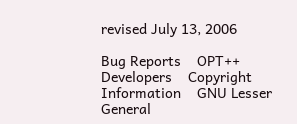revised July 13, 2006

Bug Reports    OPT++ Developers    Copyright Information    GNU Lesser General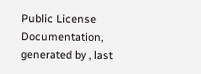Public License
Documentation, generated by , last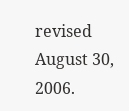revised August 30, 2006.